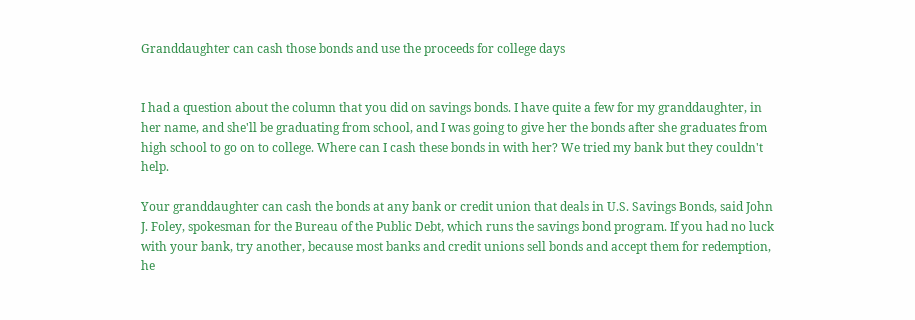Granddaughter can cash those bonds and use the proceeds for college days


I had a question about the column that you did on savings bonds. I have quite a few for my granddaughter, in her name, and she'll be graduating from school, and I was going to give her the bonds after she graduates from high school to go on to college. Where can I cash these bonds in with her? We tried my bank but they couldn't help.

Your granddaughter can cash the bonds at any bank or credit union that deals in U.S. Savings Bonds, said John J. Foley, spokesman for the Bureau of the Public Debt, which runs the savings bond program. If you had no luck with your bank, try another, because most banks and credit unions sell bonds and accept them for redemption, he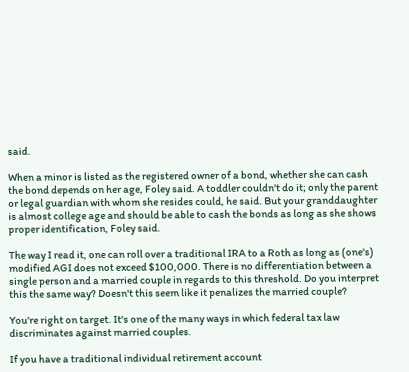said.

When a minor is listed as the registered owner of a bond, whether she can cash the bond depends on her age, Foley said. A toddler couldn't do it; only the parent or legal guardian with whom she resides could, he said. But your granddaughter is almost college age and should be able to cash the bonds as long as she shows proper identification, Foley said.

The way I read it, one can roll over a traditional IRA to a Roth as long as (one's) modified AGI does not exceed $100,000. There is no differentiation between a single person and a married couple in regards to this threshold. Do you interpret this the same way? Doesn't this seem like it penalizes the married couple?

You're right on target. It's one of the many ways in which federal tax law discriminates against married couples.

If you have a traditional individual retirement account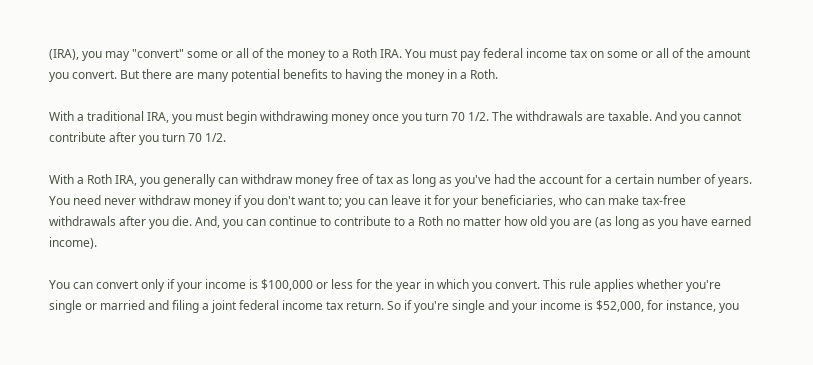(IRA), you may "convert" some or all of the money to a Roth IRA. You must pay federal income tax on some or all of the amount you convert. But there are many potential benefits to having the money in a Roth.

With a traditional IRA, you must begin withdrawing money once you turn 70 1/2. The withdrawals are taxable. And you cannot contribute after you turn 70 1/2.

With a Roth IRA, you generally can withdraw money free of tax as long as you've had the account for a certain number of years. You need never withdraw money if you don't want to; you can leave it for your beneficiaries, who can make tax-free withdrawals after you die. And, you can continue to contribute to a Roth no matter how old you are (as long as you have earned income).

You can convert only if your income is $100,000 or less for the year in which you convert. This rule applies whether you're single or married and filing a joint federal income tax return. So if you're single and your income is $52,000, for instance, you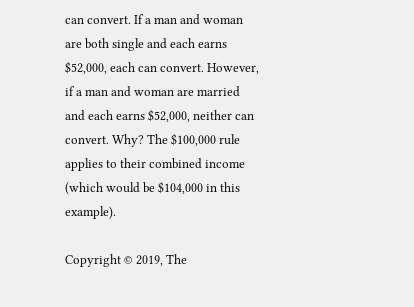can convert. If a man and woman are both single and each earns $52,000, each can convert. However, if a man and woman are married and each earns $52,000, neither can convert. Why? The $100,000 rule applies to their combined income (which would be $104,000 in this example).

Copyright © 2019, The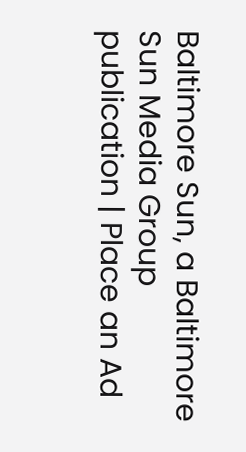Baltimore Sun, a Baltimore Sun Media Group publication | Place an Ad